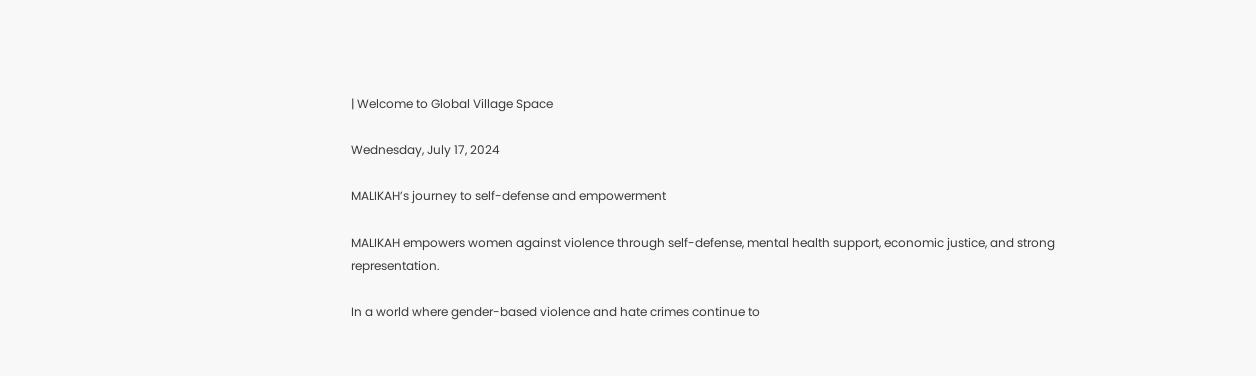| Welcome to Global Village Space

Wednesday, July 17, 2024

MALIKAH’s journey to self-defense and empowerment

MALIKAH empowers women against violence through self-defense, mental health support, economic justice, and strong representation.

In a world where gender-based violence and hate crimes continue to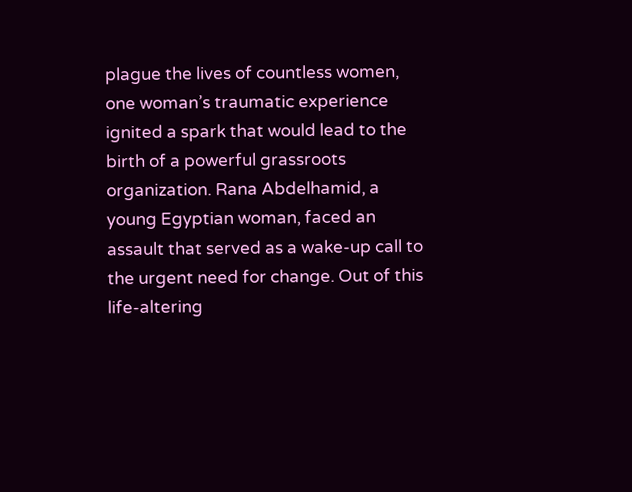plague the lives of countless women, one woman’s traumatic experience ignited a spark that would lead to the birth of a powerful grassroots organization. Rana Abdelhamid, a young Egyptian woman, faced an assault that served as a wake-up call to the urgent need for change. Out of this life-altering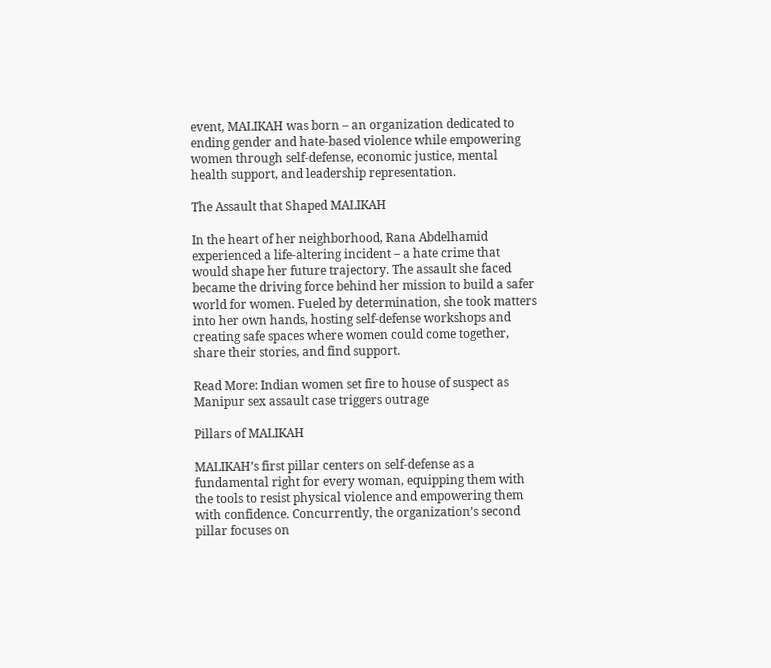event, MALIKAH was born – an organization dedicated to ending gender and hate-based violence while empowering women through self-defense, economic justice, mental health support, and leadership representation.

The Assault that Shaped MALIKAH

In the heart of her neighborhood, Rana Abdelhamid experienced a life-altering incident – a hate crime that would shape her future trajectory. The assault she faced became the driving force behind her mission to build a safer world for women. Fueled by determination, she took matters into her own hands, hosting self-defense workshops and creating safe spaces where women could come together, share their stories, and find support.

Read More: Indian women set fire to house of suspect as Manipur sex assault case triggers outrage

Pillars of MALIKAH

MALIKAH’s first pillar centers on self-defense as a fundamental right for every woman, equipping them with the tools to resist physical violence and empowering them with confidence. Concurrently, the organization’s second pillar focuses on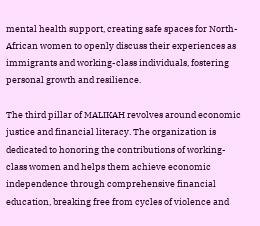mental health support, creating safe spaces for North-African women to openly discuss their experiences as immigrants and working-class individuals, fostering personal growth and resilience.

The third pillar of MALIKAH revolves around economic justice and financial literacy. The organization is dedicated to honoring the contributions of working-class women and helps them achieve economic independence through comprehensive financial education, breaking free from cycles of violence and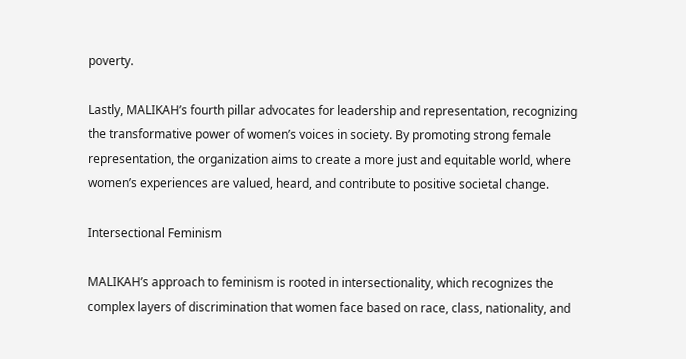poverty.

Lastly, MALIKAH’s fourth pillar advocates for leadership and representation, recognizing the transformative power of women’s voices in society. By promoting strong female representation, the organization aims to create a more just and equitable world, where women’s experiences are valued, heard, and contribute to positive societal change.

Intersectional Feminism

MALIKAH’s approach to feminism is rooted in intersectionality, which recognizes the complex layers of discrimination that women face based on race, class, nationality, and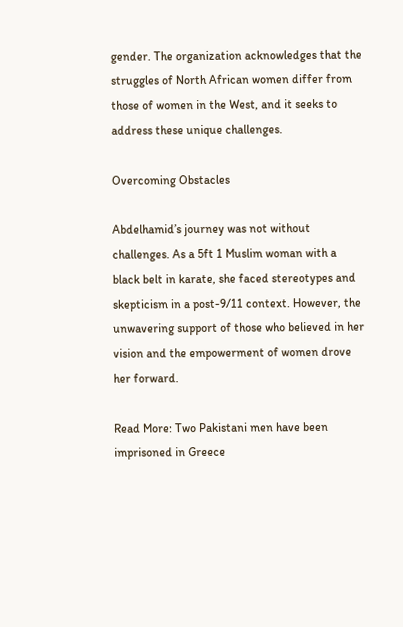gender. The organization acknowledges that the struggles of North African women differ from those of women in the West, and it seeks to address these unique challenges.

Overcoming Obstacles

Abdelhamid’s journey was not without challenges. As a 5ft 1 Muslim woman with a black belt in karate, she faced stereotypes and skepticism in a post-9/11 context. However, the unwavering support of those who believed in her vision and the empowerment of women drove her forward.

Read More: Two Pakistani men have been imprisoned in Greece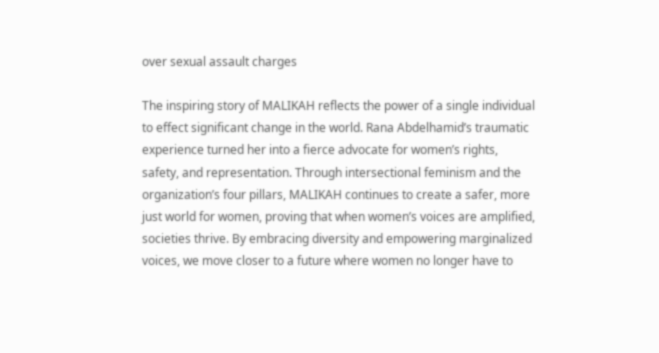over sexual assault charges

The inspiring story of MALIKAH reflects the power of a single individual to effect significant change in the world. Rana Abdelhamid’s traumatic experience turned her into a fierce advocate for women’s rights, safety, and representation. Through intersectional feminism and the organization’s four pillars, MALIKAH continues to create a safer, more just world for women, proving that when women’s voices are amplified, societies thrive. By embracing diversity and empowering marginalized voices, we move closer to a future where women no longer have to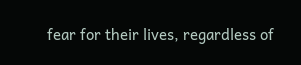fear for their lives, regardless of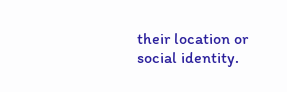their location or social identity.